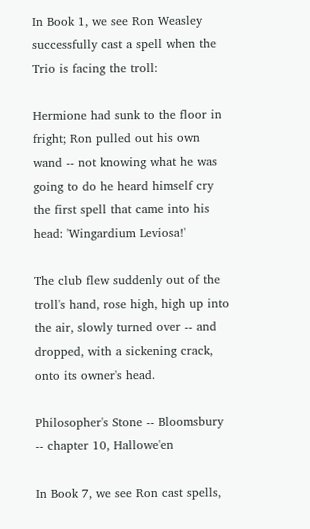In Book 1, we see Ron Weasley successfully cast a spell when the Trio is facing the troll:

Hermione had sunk to the floor in fright; Ron pulled out his own wand -- not knowing what he was going to do he heard himself cry the first spell that came into his head: 'Wingardium Leviosa!'

The club flew suddenly out of the troll's hand, rose high, high up into the air, slowly turned over -- and dropped, with a sickening crack, onto its owner's head.

Philosopher's Stone -- Bloomsbury -- chapter 10, Hallowe'en

In Book 7, we see Ron cast spells,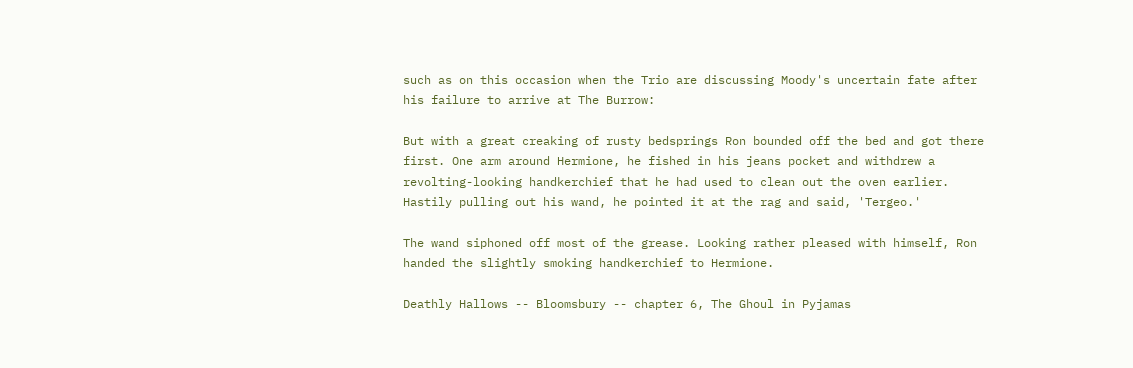such as on this occasion when the Trio are discussing Moody's uncertain fate after his failure to arrive at The Burrow:

But with a great creaking of rusty bedsprings Ron bounded off the bed and got there first. One arm around Hermione, he fished in his jeans pocket and withdrew a revolting-looking handkerchief that he had used to clean out the oven earlier. Hastily pulling out his wand, he pointed it at the rag and said, 'Tergeo.'

The wand siphoned off most of the grease. Looking rather pleased with himself, Ron handed the slightly smoking handkerchief to Hermione.

Deathly Hallows -- Bloomsbury -- chapter 6, The Ghoul in Pyjamas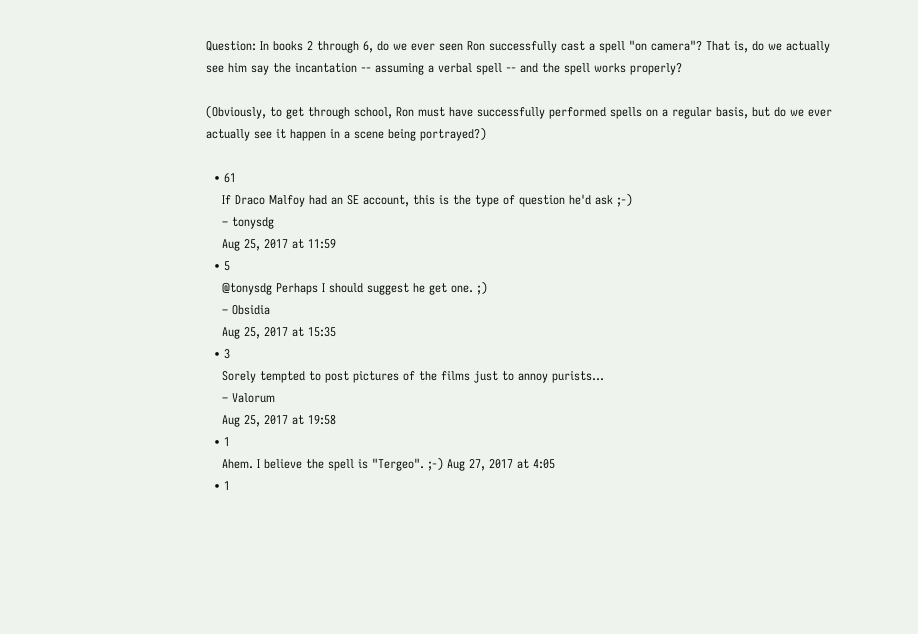Question: In books 2 through 6, do we ever seen Ron successfully cast a spell "on camera"? That is, do we actually see him say the incantation -- assuming a verbal spell -- and the spell works properly?

(Obviously, to get through school, Ron must have successfully performed spells on a regular basis, but do we ever actually see it happen in a scene being portrayed?)

  • 61
    If Draco Malfoy had an SE account, this is the type of question he'd ask ;-)
    – tonysdg
    Aug 25, 2017 at 11:59
  • 5
    @tonysdg Perhaps I should suggest he get one. ;)
    – Obsidia
    Aug 25, 2017 at 15:35
  • 3
    Sorely tempted to post pictures of the films just to annoy purists...
    – Valorum
    Aug 25, 2017 at 19:58
  • 1
    Ahem. I believe the spell is "Tergeo". ;-) Aug 27, 2017 at 4:05
  • 1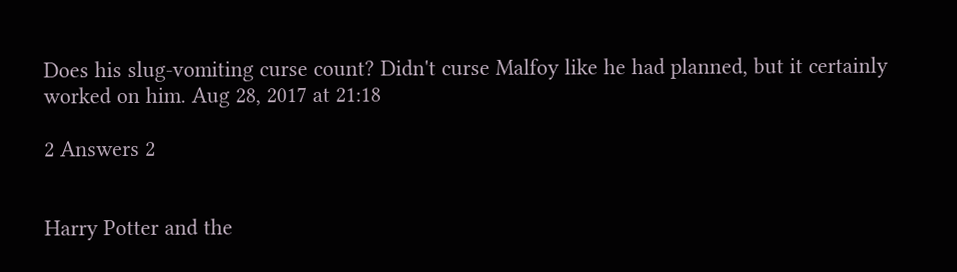Does his slug-vomiting curse count? Didn't curse Malfoy like he had planned, but it certainly worked on him. Aug 28, 2017 at 21:18

2 Answers 2


Harry Potter and the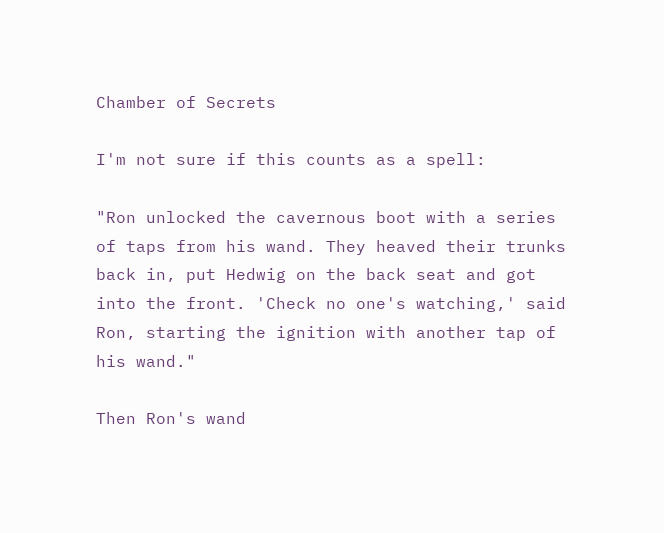Chamber of Secrets

I'm not sure if this counts as a spell:

"Ron unlocked the cavernous boot with a series of taps from his wand. They heaved their trunks back in, put Hedwig on the back seat and got into the front. 'Check no one's watching,' said Ron, starting the ignition with another tap of his wand."

Then Ron's wand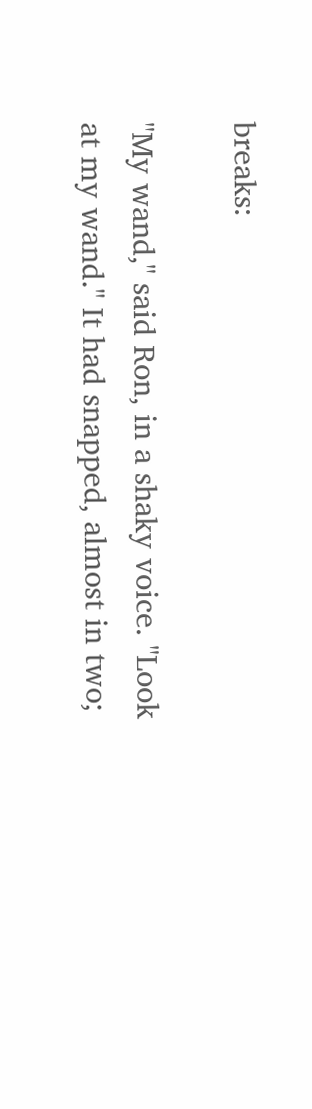breaks:

"My wand," said Ron, in a shaky voice. "Look at my wand." It had snapped, almost in two;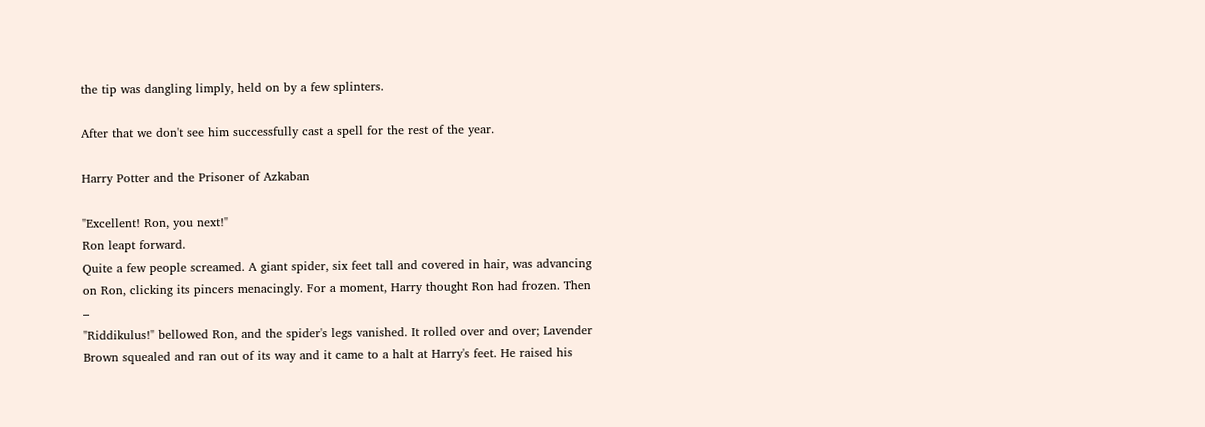the tip was dangling limply, held on by a few splinters.

After that we don't see him successfully cast a spell for the rest of the year.

Harry Potter and the Prisoner of Azkaban

"Excellent! Ron, you next!"
Ron leapt forward.
Quite a few people screamed. A giant spider, six feet tall and covered in hair, was advancing on Ron, clicking its pincers menacingly. For a moment, Harry thought Ron had frozen. Then –
"Riddikulus!" bellowed Ron, and the spider's legs vanished. It rolled over and over; Lavender Brown squealed and ran out of its way and it came to a halt at Harry's feet. He raised his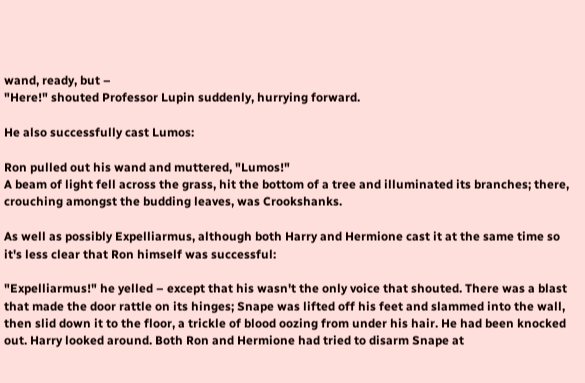wand, ready, but –
"Here!" shouted Professor Lupin suddenly, hurrying forward.

He also successfully cast Lumos:

Ron pulled out his wand and muttered, "Lumos!"
A beam of light fell across the grass, hit the bottom of a tree and illuminated its branches; there, crouching amongst the budding leaves, was Crookshanks.

As well as possibly Expelliarmus, although both Harry and Hermione cast it at the same time so it's less clear that Ron himself was successful:

"Expelliarmus!" he yelled – except that his wasn't the only voice that shouted. There was a blast that made the door rattle on its hinges; Snape was lifted off his feet and slammed into the wall, then slid down it to the floor, a trickle of blood oozing from under his hair. He had been knocked out. Harry looked around. Both Ron and Hermione had tried to disarm Snape at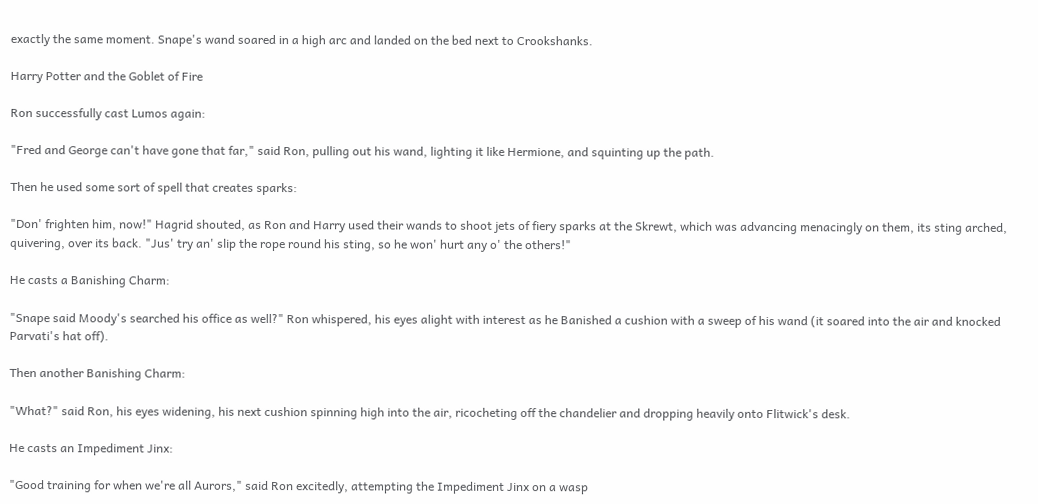exactly the same moment. Snape's wand soared in a high arc and landed on the bed next to Crookshanks.

Harry Potter and the Goblet of Fire

Ron successfully cast Lumos again:

"Fred and George can't have gone that far," said Ron, pulling out his wand, lighting it like Hermione, and squinting up the path.

Then he used some sort of spell that creates sparks:

"Don' frighten him, now!" Hagrid shouted, as Ron and Harry used their wands to shoot jets of fiery sparks at the Skrewt, which was advancing menacingly on them, its sting arched, quivering, over its back. "Jus' try an' slip the rope round his sting, so he won' hurt any o' the others!"

He casts a Banishing Charm:

"Snape said Moody's searched his office as well?" Ron whispered, his eyes alight with interest as he Banished a cushion with a sweep of his wand (it soared into the air and knocked Parvati's hat off).

Then another Banishing Charm:

"What?" said Ron, his eyes widening, his next cushion spinning high into the air, ricocheting off the chandelier and dropping heavily onto Flitwick's desk.

He casts an Impediment Jinx:

"Good training for when we're all Aurors," said Ron excitedly, attempting the Impediment Jinx on a wasp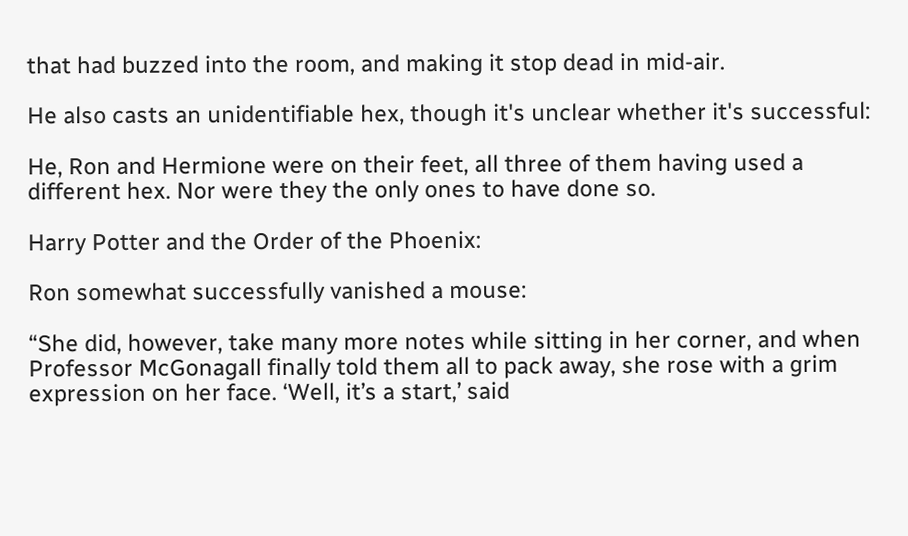that had buzzed into the room, and making it stop dead in mid-air.

He also casts an unidentifiable hex, though it's unclear whether it's successful:

He, Ron and Hermione were on their feet, all three of them having used a different hex. Nor were they the only ones to have done so.

Harry Potter and the Order of the Phoenix:

Ron somewhat successfully vanished a mouse:

“She did, however, take many more notes while sitting in her corner, and when Professor McGonagall finally told them all to pack away, she rose with a grim expression on her face. ‘Well, it’s a start,’ said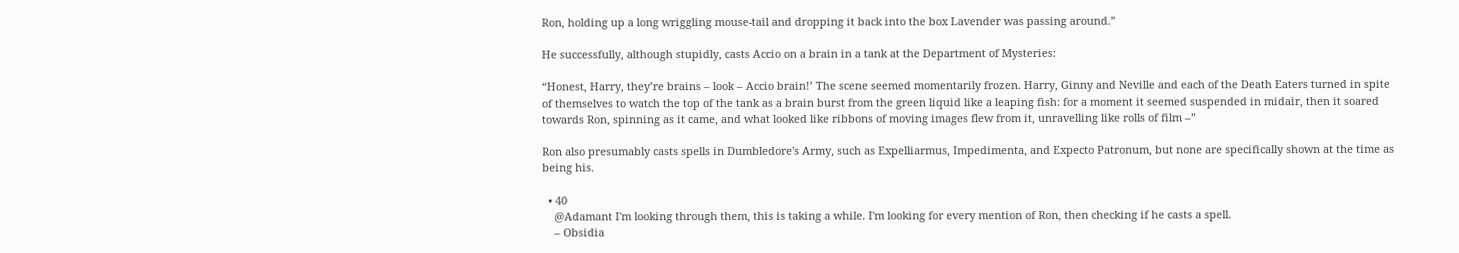Ron, holding up a long wriggling mouse-tail and dropping it back into the box Lavender was passing around.”

He successfully, although stupidly, casts Accio on a brain in a tank at the Department of Mysteries:

“Honest, Harry, they’re brains – look – Accio brain!’ The scene seemed momentarily frozen. Harry, Ginny and Neville and each of the Death Eaters turned in spite of themselves to watch the top of the tank as a brain burst from the green liquid like a leaping fish: for a moment it seemed suspended in midair, then it soared towards Ron, spinning as it came, and what looked like ribbons of moving images flew from it, unravelling like rolls of film –”

Ron also presumably casts spells in Dumbledore's Army, such as Expelliarmus, Impedimenta, and Expecto Patronum, but none are specifically shown at the time as being his.

  • 40
    @Adamant I'm looking through them, this is taking a while. I'm looking for every mention of Ron, then checking if he casts a spell.
    – Obsidia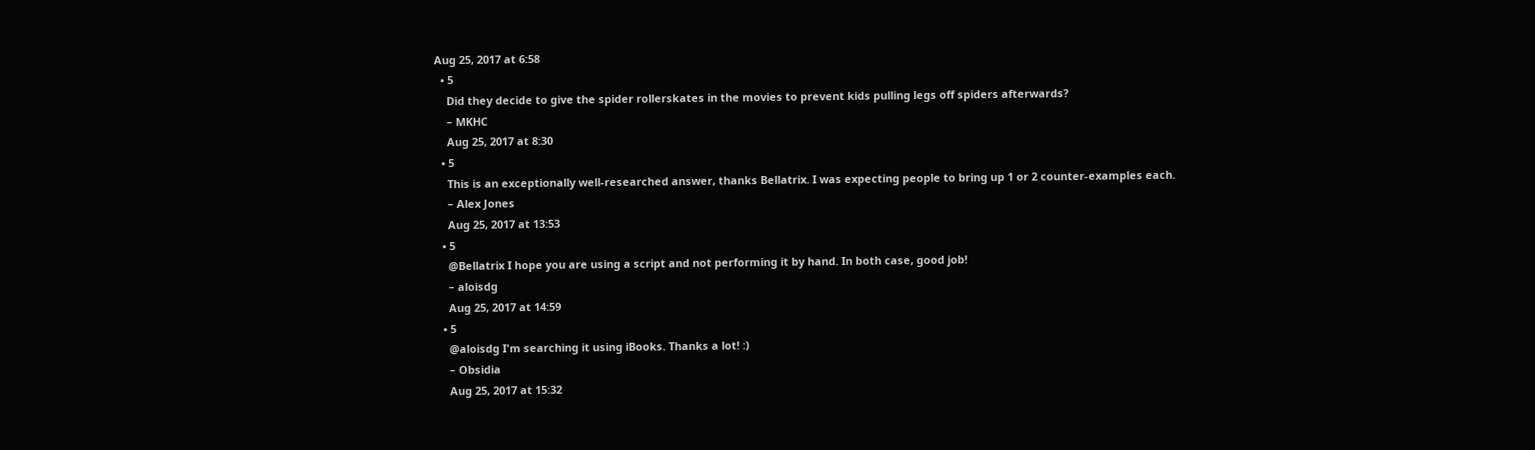Aug 25, 2017 at 6:58
  • 5
    Did they decide to give the spider rollerskates in the movies to prevent kids pulling legs off spiders afterwards?
    – MKHC
    Aug 25, 2017 at 8:30
  • 5
    This is an exceptionally well-researched answer, thanks Bellatrix. I was expecting people to bring up 1 or 2 counter-examples each.
    – Alex Jones
    Aug 25, 2017 at 13:53
  • 5
    @Bellatrix I hope you are using a script and not performing it by hand. In both case, good job!
    – aloisdg
    Aug 25, 2017 at 14:59
  • 5
    @aloisdg I'm searching it using iBooks. Thanks a lot! :)
    – Obsidia
    Aug 25, 2017 at 15:32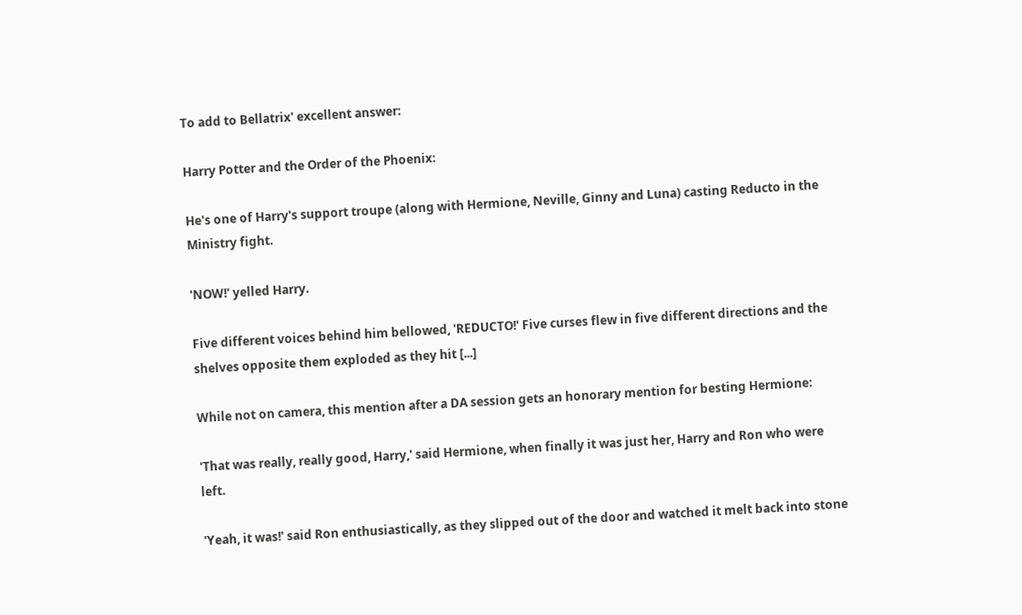To add to Bellatrix' excellent answer:

Harry Potter and the Order of the Phoenix:

He's one of Harry's support troupe (along with Hermione, Neville, Ginny and Luna) casting Reducto in the Ministry fight.

'NOW!' yelled Harry.

Five different voices behind him bellowed, 'REDUCTO!' Five curses flew in five different directions and the shelves opposite them exploded as they hit [...]

While not on camera, this mention after a DA session gets an honorary mention for besting Hermione:

'That was really, really good, Harry,' said Hermione, when finally it was just her, Harry and Ron who were left.

'Yeah, it was!' said Ron enthusiastically, as they slipped out of the door and watched it melt back into stone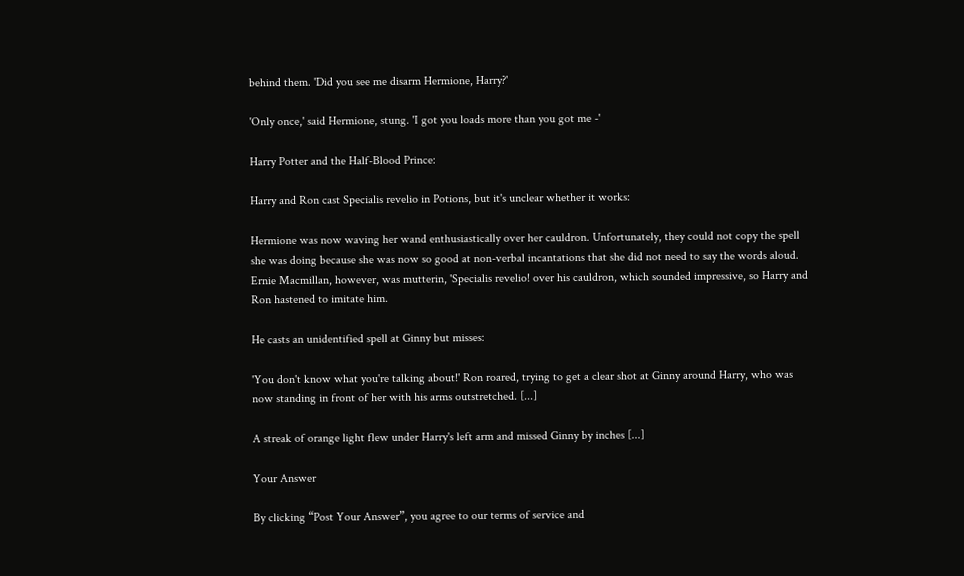behind them. 'Did you see me disarm Hermione, Harry?'

'Only once,' said Hermione, stung. 'I got you loads more than you got me -'

Harry Potter and the Half-Blood Prince:

Harry and Ron cast Specialis revelio in Potions, but it's unclear whether it works:

Hermione was now waving her wand enthusiastically over her cauldron. Unfortunately, they could not copy the spell she was doing because she was now so good at non-verbal incantations that she did not need to say the words aloud. Ernie Macmillan, however, was mutterin, 'Specialis revelio! over his cauldron, which sounded impressive, so Harry and Ron hastened to imitate him.

He casts an unidentified spell at Ginny but misses:

'You don't know what you're talking about!' Ron roared, trying to get a clear shot at Ginny around Harry, who was now standing in front of her with his arms outstretched. [...]

A streak of orange light flew under Harry's left arm and missed Ginny by inches [...]

Your Answer

By clicking “Post Your Answer”, you agree to our terms of service and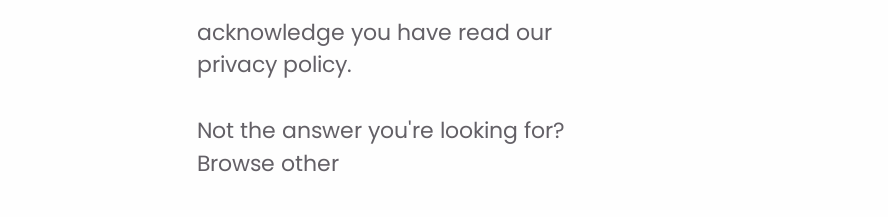acknowledge you have read our privacy policy.

Not the answer you're looking for? Browse other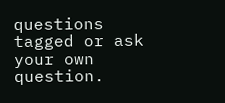questions tagged or ask your own question.